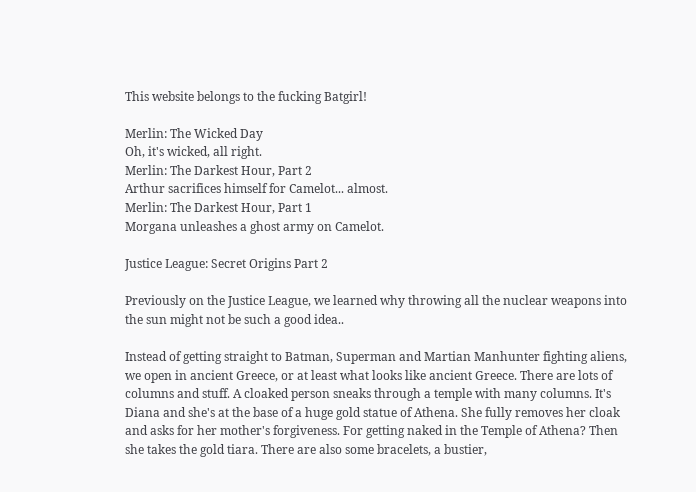This website belongs to the fucking Batgirl!

Merlin: The Wicked Day
Oh, it's wicked, all right.
Merlin: The Darkest Hour, Part 2
Arthur sacrifices himself for Camelot... almost.
Merlin: The Darkest Hour, Part 1
Morgana unleashes a ghost army on Camelot.

Justice League: Secret Origins Part 2

Previously on the Justice League, we learned why throwing all the nuclear weapons into the sun might not be such a good idea..

Instead of getting straight to Batman, Superman and Martian Manhunter fighting aliens, we open in ancient Greece, or at least what looks like ancient Greece. There are lots of columns and stuff. A cloaked person sneaks through a temple with many columns. It's Diana and she's at the base of a huge gold statue of Athena. She fully removes her cloak and asks for her mother's forgiveness. For getting naked in the Temple of Athena? Then she takes the gold tiara. There are also some bracelets, a bustier,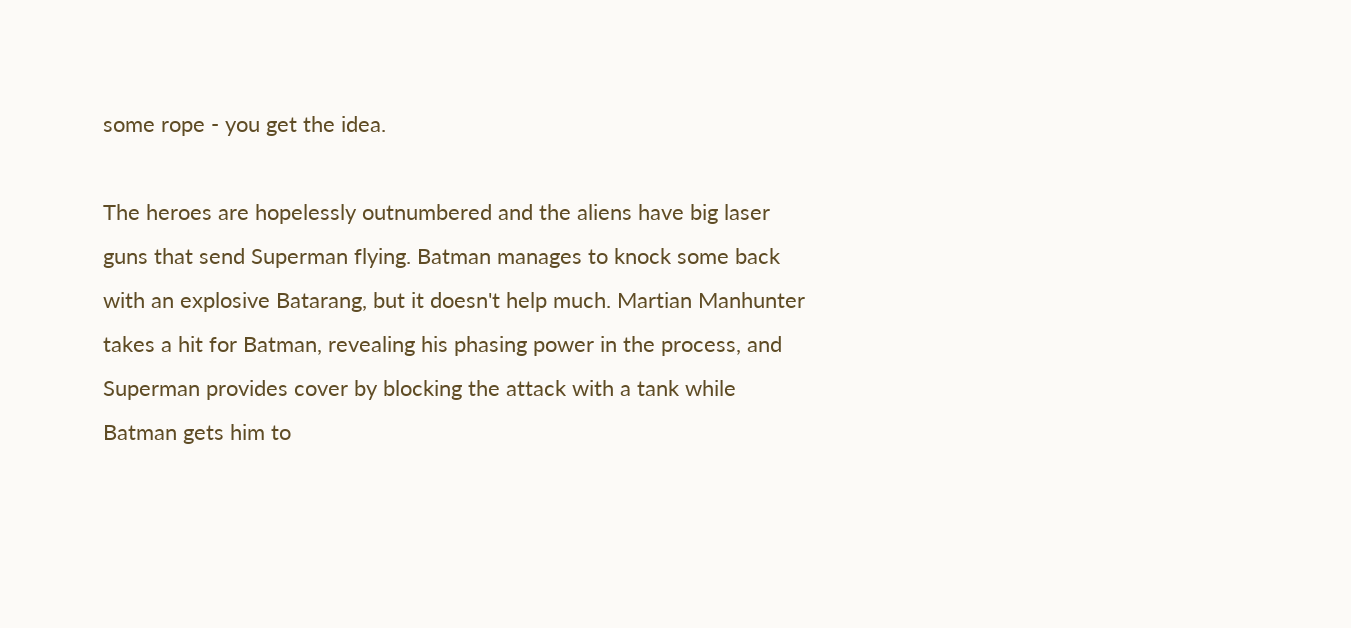some rope - you get the idea.

The heroes are hopelessly outnumbered and the aliens have big laser guns that send Superman flying. Batman manages to knock some back with an explosive Batarang, but it doesn't help much. Martian Manhunter takes a hit for Batman, revealing his phasing power in the process, and Superman provides cover by blocking the attack with a tank while Batman gets him to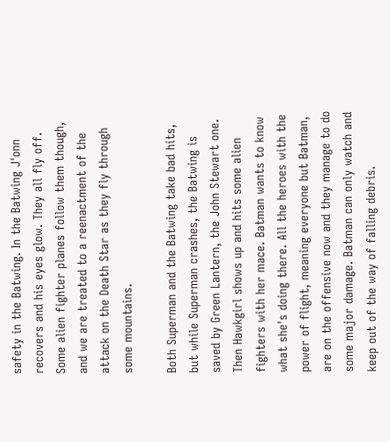safety in the Batwing. In the Batwing J'onn recovers and his eyes glow. They all fly off. Some alien fighter planes follow them though, and we are treated to a reenactment of the attack on the Death Star as they fly through some mountains.

Both Superman and the Batwing take bad hits, but while Superman crashes, the Batwing is saved by Green Lantern, the John Stewart one. Then Hawkgirl shows up and hits some alien fighters with her mace. Batman wants to know what she's doing there. All the heroes with the power of flight, meaning everyone but Batman, are on the offensive now and they manage to do some major damage. Batman can only watch and keep out of the way of falling debris.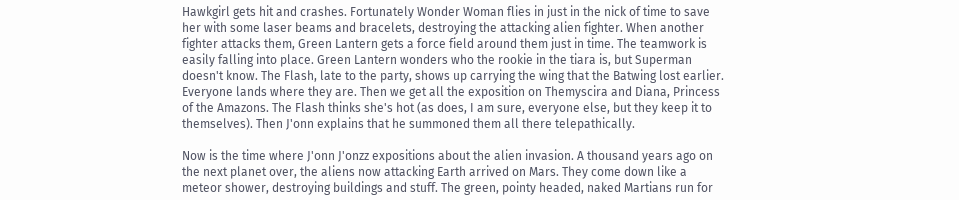Hawkgirl gets hit and crashes. Fortunately Wonder Woman flies in just in the nick of time to save her with some laser beams and bracelets, destroying the attacking alien fighter. When another fighter attacks them, Green Lantern gets a force field around them just in time. The teamwork is easily falling into place. Green Lantern wonders who the rookie in the tiara is, but Superman doesn't know. The Flash, late to the party, shows up carrying the wing that the Batwing lost earlier. Everyone lands where they are. Then we get all the exposition on Themyscira and Diana, Princess of the Amazons. The Flash thinks she's hot (as does, I am sure, everyone else, but they keep it to themselves). Then J'onn explains that he summoned them all there telepathically.

Now is the time where J'onn J'onzz expositions about the alien invasion. A thousand years ago on the next planet over, the aliens now attacking Earth arrived on Mars. They come down like a meteor shower, destroying buildings and stuff. The green, pointy headed, naked Martians run for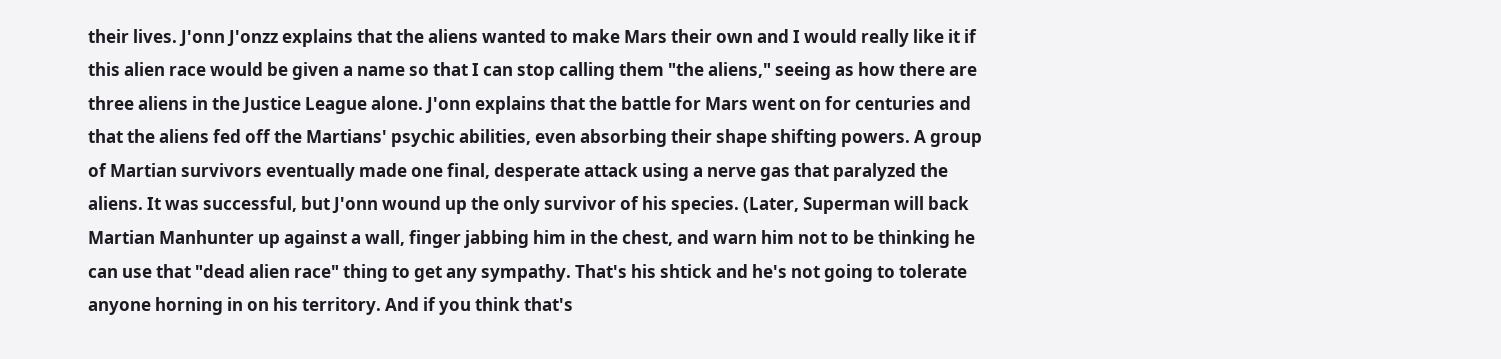their lives. J'onn J'onzz explains that the aliens wanted to make Mars their own and I would really like it if this alien race would be given a name so that I can stop calling them "the aliens," seeing as how there are three aliens in the Justice League alone. J'onn explains that the battle for Mars went on for centuries and that the aliens fed off the Martians' psychic abilities, even absorbing their shape shifting powers. A group of Martian survivors eventually made one final, desperate attack using a nerve gas that paralyzed the aliens. It was successful, but J'onn wound up the only survivor of his species. (Later, Superman will back Martian Manhunter up against a wall, finger jabbing him in the chest, and warn him not to be thinking he can use that "dead alien race" thing to get any sympathy. That's his shtick and he's not going to tolerate anyone horning in on his territory. And if you think that's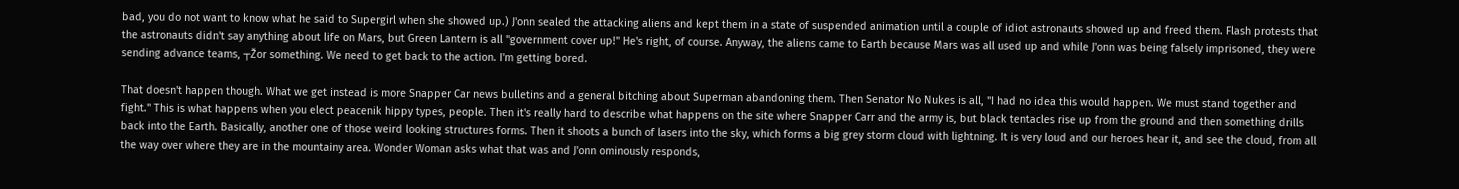bad, you do not want to know what he said to Supergirl when she showed up.) J'onn sealed the attacking aliens and kept them in a state of suspended animation until a couple of idiot astronauts showed up and freed them. Flash protests that the astronauts didn't say anything about life on Mars, but Green Lantern is all "government cover up!" He's right, of course. Anyway, the aliens came to Earth because Mars was all used up and while J'onn was being falsely imprisoned, they were sending advance teams, ┬Žor something. We need to get back to the action. I'm getting bored.

That doesn't happen though. What we get instead is more Snapper Car news bulletins and a general bitching about Superman abandoning them. Then Senator No Nukes is all, "I had no idea this would happen. We must stand together and fight." This is what happens when you elect peacenik hippy types, people. Then it's really hard to describe what happens on the site where Snapper Carr and the army is, but black tentacles rise up from the ground and then something drills back into the Earth. Basically, another one of those weird looking structures forms. Then it shoots a bunch of lasers into the sky, which forms a big grey storm cloud with lightning. It is very loud and our heroes hear it, and see the cloud, from all the way over where they are in the mountainy area. Wonder Woman asks what that was and J'onn ominously responds,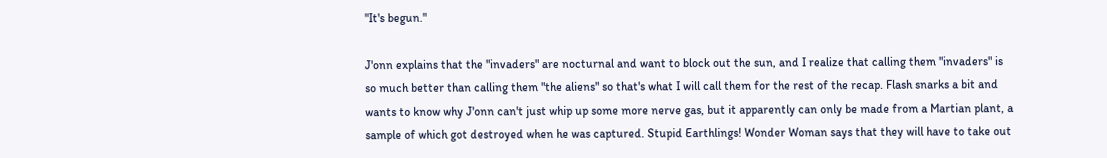"It's begun."

J'onn explains that the "invaders" are nocturnal and want to block out the sun, and I realize that calling them "invaders" is so much better than calling them "the aliens" so that's what I will call them for the rest of the recap. Flash snarks a bit and wants to know why J'onn can't just whip up some more nerve gas, but it apparently can only be made from a Martian plant, a sample of which got destroyed when he was captured. Stupid Earthlings! Wonder Woman says that they will have to take out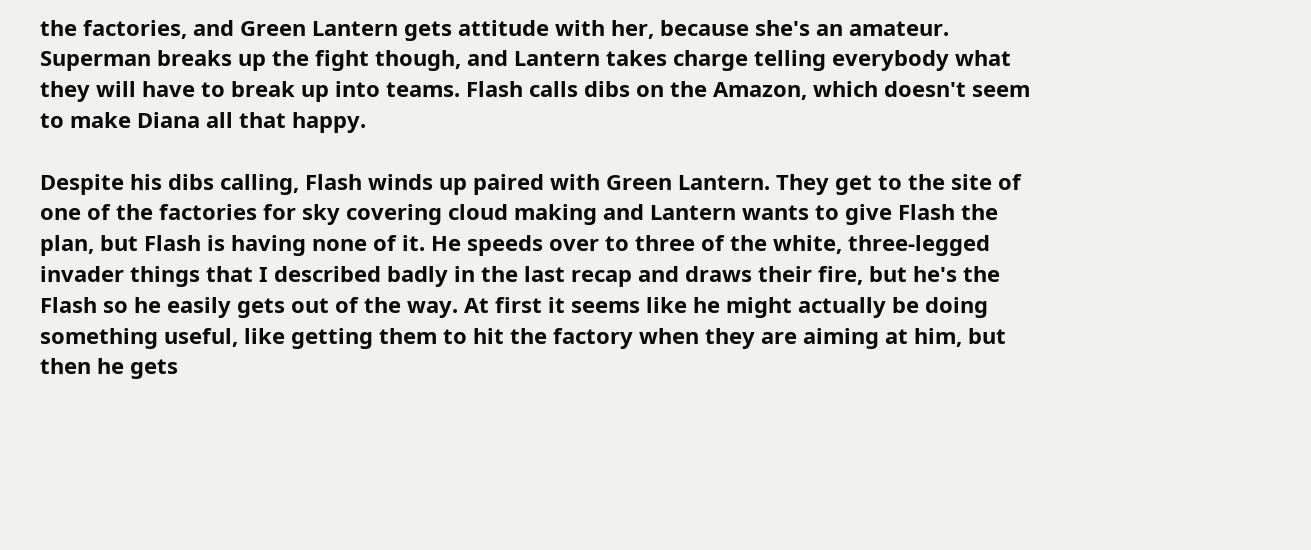the factories, and Green Lantern gets attitude with her, because she's an amateur. Superman breaks up the fight though, and Lantern takes charge telling everybody what they will have to break up into teams. Flash calls dibs on the Amazon, which doesn't seem to make Diana all that happy.

Despite his dibs calling, Flash winds up paired with Green Lantern. They get to the site of one of the factories for sky covering cloud making and Lantern wants to give Flash the plan, but Flash is having none of it. He speeds over to three of the white, three-legged invader things that I described badly in the last recap and draws their fire, but he's the Flash so he easily gets out of the way. At first it seems like he might actually be doing something useful, like getting them to hit the factory when they are aiming at him, but then he gets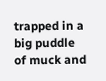trapped in a big puddle of muck and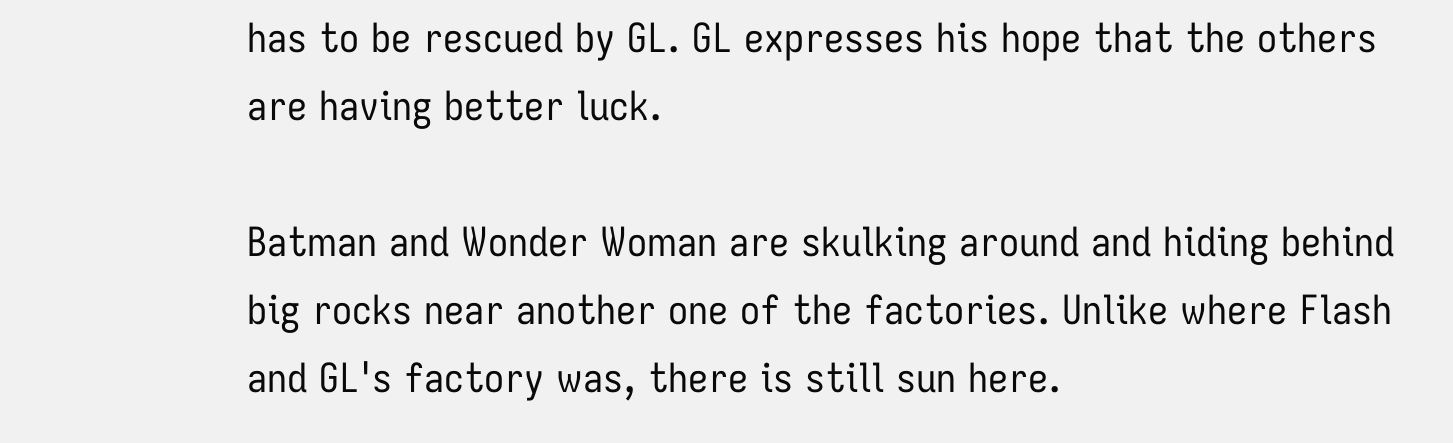has to be rescued by GL. GL expresses his hope that the others are having better luck.

Batman and Wonder Woman are skulking around and hiding behind big rocks near another one of the factories. Unlike where Flash and GL's factory was, there is still sun here.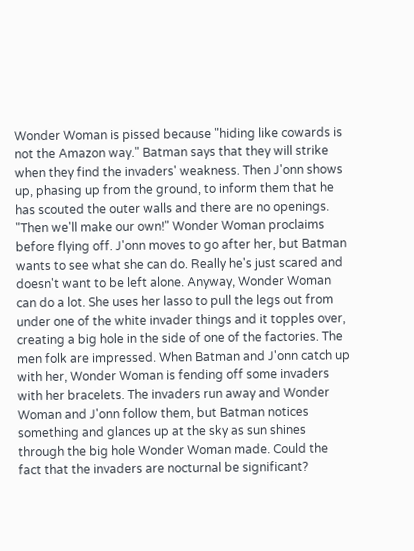Wonder Woman is pissed because "hiding like cowards is not the Amazon way." Batman says that they will strike when they find the invaders' weakness. Then J'onn shows up, phasing up from the ground, to inform them that he has scouted the outer walls and there are no openings. "Then we'll make our own!" Wonder Woman proclaims before flying off. J'onn moves to go after her, but Batman wants to see what she can do. Really he's just scared and doesn't want to be left alone. Anyway, Wonder Woman can do a lot. She uses her lasso to pull the legs out from under one of the white invader things and it topples over, creating a big hole in the side of one of the factories. The men folk are impressed. When Batman and J'onn catch up with her, Wonder Woman is fending off some invaders with her bracelets. The invaders run away and Wonder Woman and J'onn follow them, but Batman notices something and glances up at the sky as sun shines through the big hole Wonder Woman made. Could the fact that the invaders are nocturnal be significant?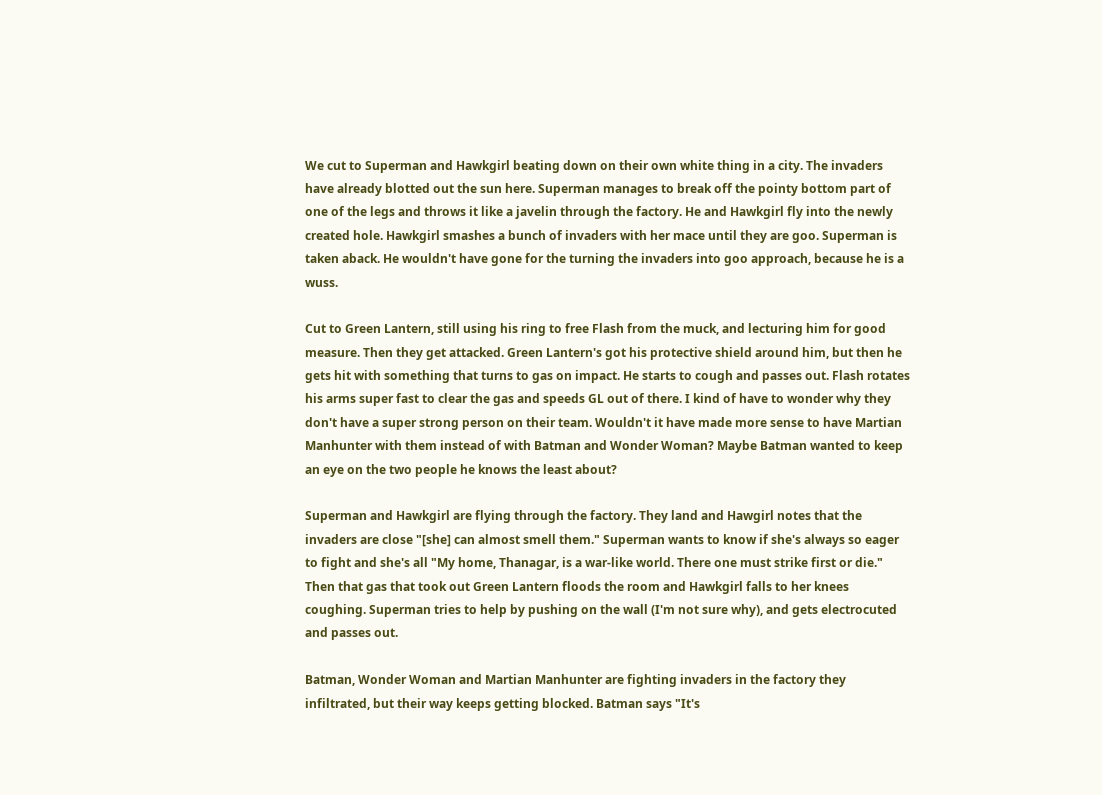We cut to Superman and Hawkgirl beating down on their own white thing in a city. The invaders have already blotted out the sun here. Superman manages to break off the pointy bottom part of one of the legs and throws it like a javelin through the factory. He and Hawkgirl fly into the newly created hole. Hawkgirl smashes a bunch of invaders with her mace until they are goo. Superman is taken aback. He wouldn't have gone for the turning the invaders into goo approach, because he is a wuss.

Cut to Green Lantern, still using his ring to free Flash from the muck, and lecturing him for good measure. Then they get attacked. Green Lantern's got his protective shield around him, but then he gets hit with something that turns to gas on impact. He starts to cough and passes out. Flash rotates his arms super fast to clear the gas and speeds GL out of there. I kind of have to wonder why they don't have a super strong person on their team. Wouldn't it have made more sense to have Martian Manhunter with them instead of with Batman and Wonder Woman? Maybe Batman wanted to keep an eye on the two people he knows the least about?

Superman and Hawkgirl are flying through the factory. They land and Hawgirl notes that the invaders are close "[she] can almost smell them." Superman wants to know if she's always so eager to fight and she's all "My home, Thanagar, is a war-like world. There one must strike first or die." Then that gas that took out Green Lantern floods the room and Hawkgirl falls to her knees coughing. Superman tries to help by pushing on the wall (I'm not sure why), and gets electrocuted and passes out.

Batman, Wonder Woman and Martian Manhunter are fighting invaders in the factory they infiltrated, but their way keeps getting blocked. Batman says "It's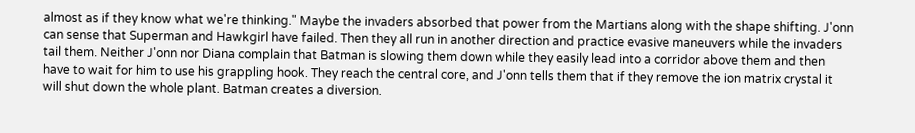almost as if they know what we're thinking." Maybe the invaders absorbed that power from the Martians along with the shape shifting. J'onn can sense that Superman and Hawkgirl have failed. Then they all run in another direction and practice evasive maneuvers while the invaders tail them. Neither J'onn nor Diana complain that Batman is slowing them down while they easily lead into a corridor above them and then have to wait for him to use his grappling hook. They reach the central core, and J'onn tells them that if they remove the ion matrix crystal it will shut down the whole plant. Batman creates a diversion.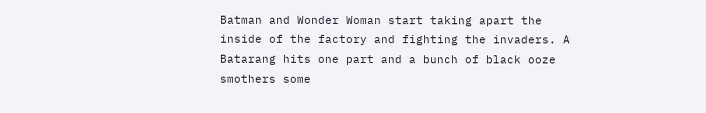Batman and Wonder Woman start taking apart the inside of the factory and fighting the invaders. A Batarang hits one part and a bunch of black ooze smothers some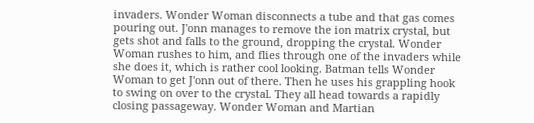invaders. Wonder Woman disconnects a tube and that gas comes pouring out. J'onn manages to remove the ion matrix crystal, but gets shot and falls to the ground, dropping the crystal. Wonder Woman rushes to him, and flies through one of the invaders while she does it, which is rather cool looking. Batman tells Wonder Woman to get J'onn out of there. Then he uses his grappling hook to swing on over to the crystal. They all head towards a rapidly closing passageway. Wonder Woman and Martian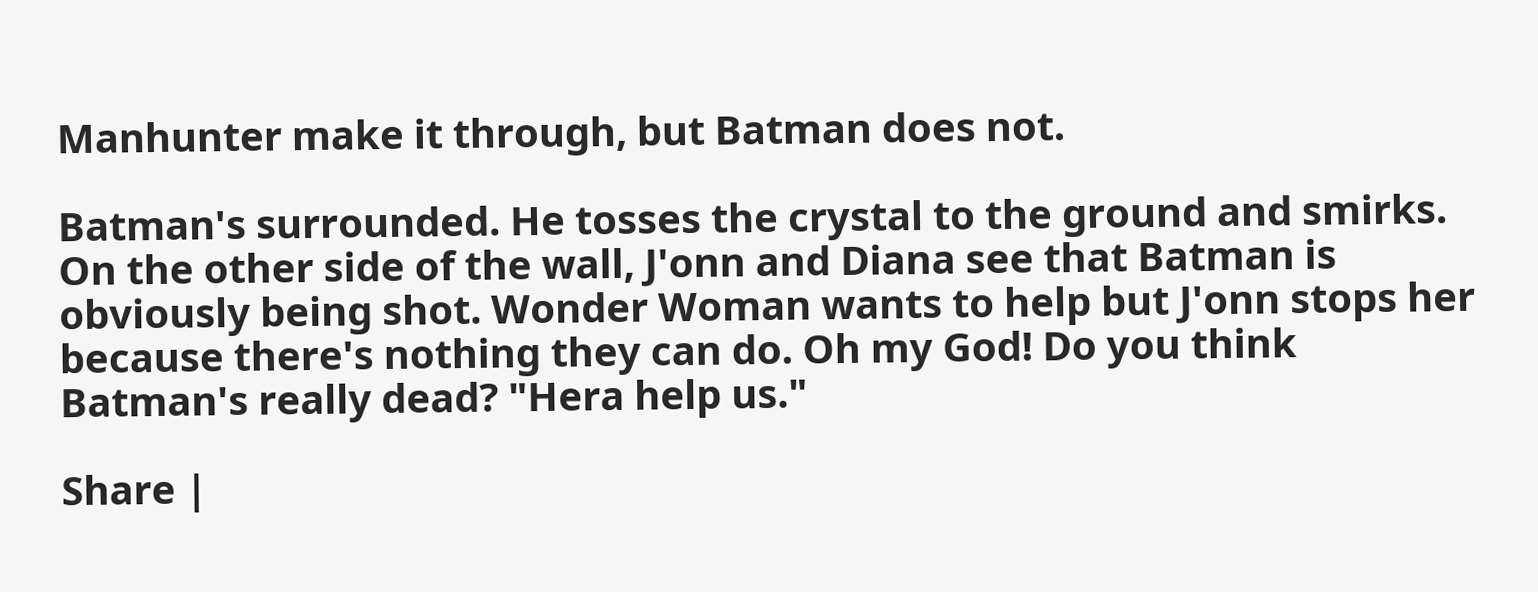Manhunter make it through, but Batman does not.

Batman's surrounded. He tosses the crystal to the ground and smirks. On the other side of the wall, J'onn and Diana see that Batman is obviously being shot. Wonder Woman wants to help but J'onn stops her because there's nothing they can do. Oh my God! Do you think Batman's really dead? "Hera help us."

Share |